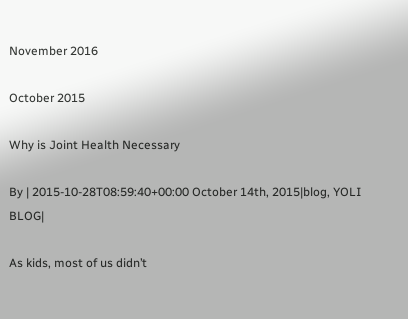November 2016

October 2015

Why is Joint Health Necessary

By | 2015-10-28T08:59:40+00:00 October 14th, 2015|blog, YOLI BLOG|

As kids, most of us didn’t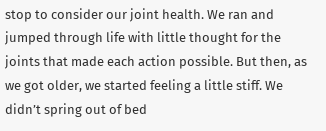stop to consider our joint health. We ran and jumped through life with little thought for the joints that made each action possible. But then, as we got older, we started feeling a little stiff. We didn’t spring out of bed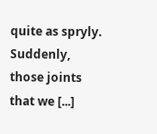quite as spryly. Suddenly, those joints that we [...]